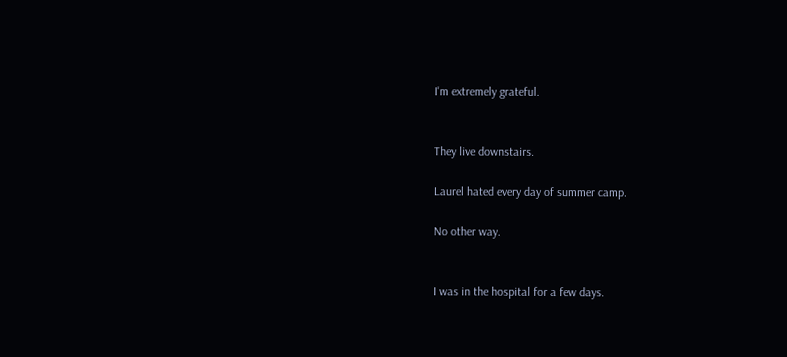I'm extremely grateful.


They live downstairs.

Laurel hated every day of summer camp.

No other way.


I was in the hospital for a few days.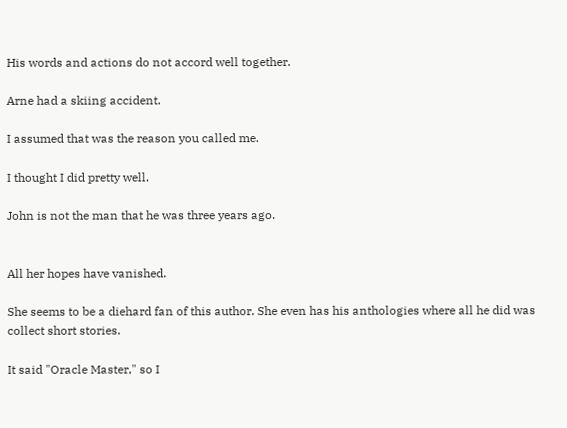His words and actions do not accord well together.

Arne had a skiing accident.

I assumed that was the reason you called me.

I thought I did pretty well.

John is not the man that he was three years ago.


All her hopes have vanished.

She seems to be a diehard fan of this author. She even has his anthologies where all he did was collect short stories.

It said "Oracle Master," so I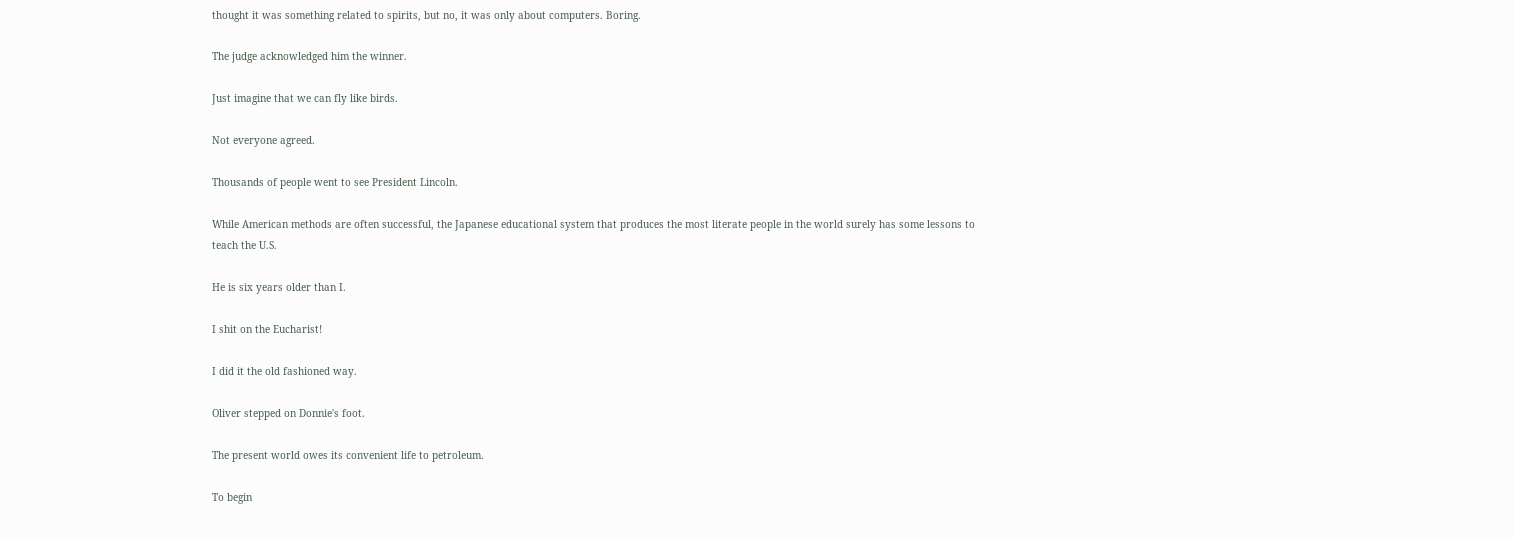thought it was something related to spirits, but no, it was only about computers. Boring.

The judge acknowledged him the winner.

Just imagine that we can fly like birds.

Not everyone agreed.

Thousands of people went to see President Lincoln.

While American methods are often successful, the Japanese educational system that produces the most literate people in the world surely has some lessons to teach the U.S.

He is six years older than I.

I shit on the Eucharist!

I did it the old fashioned way.

Oliver stepped on Donnie's foot.

The present world owes its convenient life to petroleum.

To begin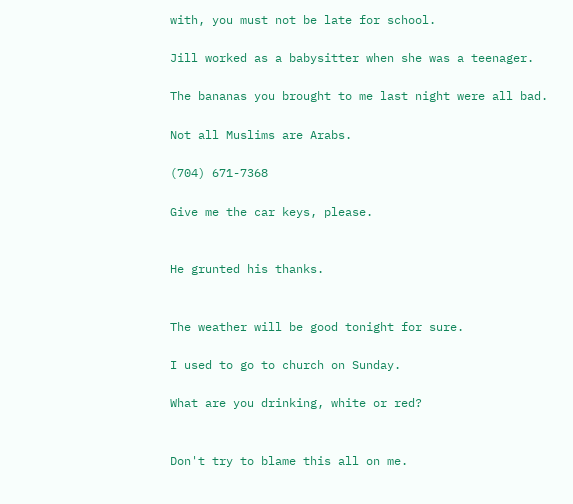with, you must not be late for school.

Jill worked as a babysitter when she was a teenager.

The bananas you brought to me last night were all bad.

Not all Muslims are Arabs.

(704) 671-7368

Give me the car keys, please.


He grunted his thanks.


The weather will be good tonight for sure.

I used to go to church on Sunday.

What are you drinking, white or red?


Don't try to blame this all on me.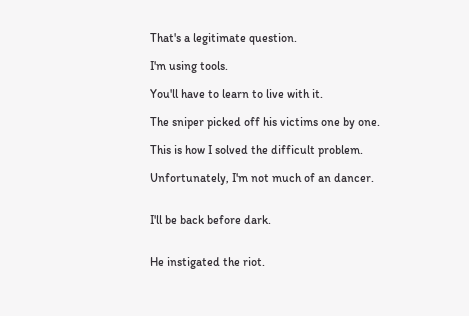That's a legitimate question.

I'm using tools.

You'll have to learn to live with it.

The sniper picked off his victims one by one.

This is how I solved the difficult problem.

Unfortunately, I'm not much of an dancer.


I'll be back before dark.


He instigated the riot.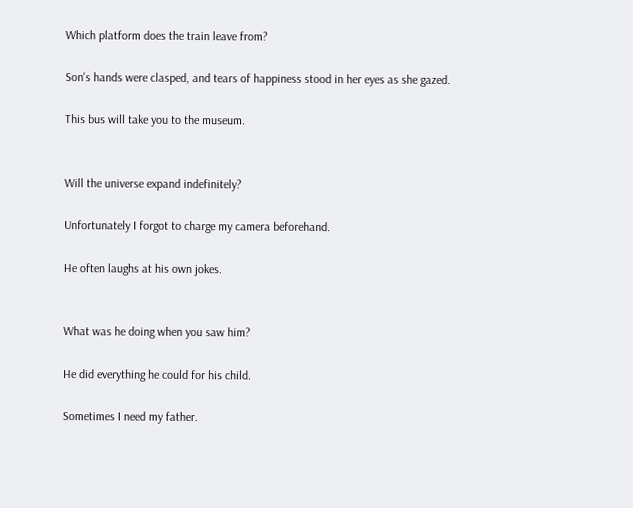Which platform does the train leave from?

Son's hands were clasped, and tears of happiness stood in her eyes as she gazed.

This bus will take you to the museum.


Will the universe expand indefinitely?

Unfortunately I forgot to charge my camera beforehand.

He often laughs at his own jokes.


What was he doing when you saw him?

He did everything he could for his child.

Sometimes I need my father.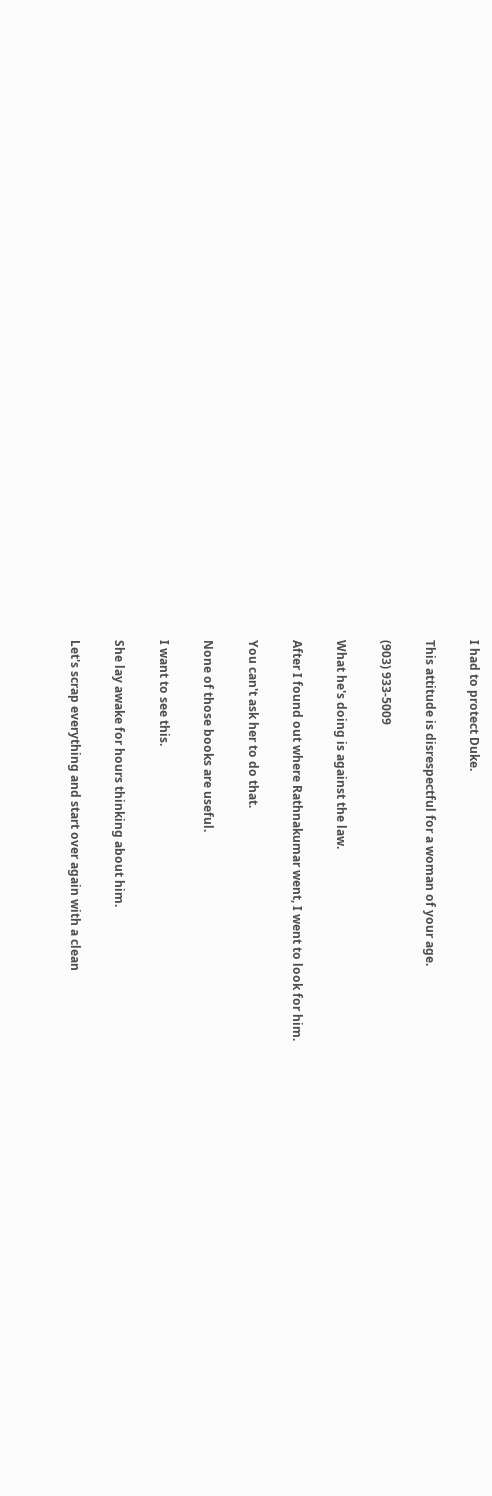I had to protect Duke.

This attitude is disrespectful for a woman of your age.

(903) 933-5009

What he's doing is against the law.

After I found out where Rathnakumar went, I went to look for him.

You can't ask her to do that.

None of those books are useful.

I want to see this.

She lay awake for hours thinking about him.

Let's scrap everything and start over again with a clean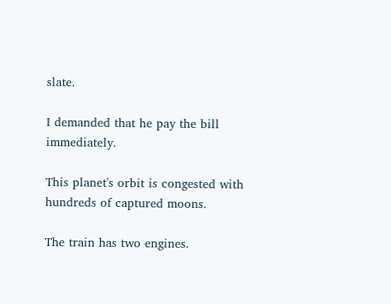slate.

I demanded that he pay the bill immediately.

This planet's orbit is congested with hundreds of captured moons.

The train has two engines.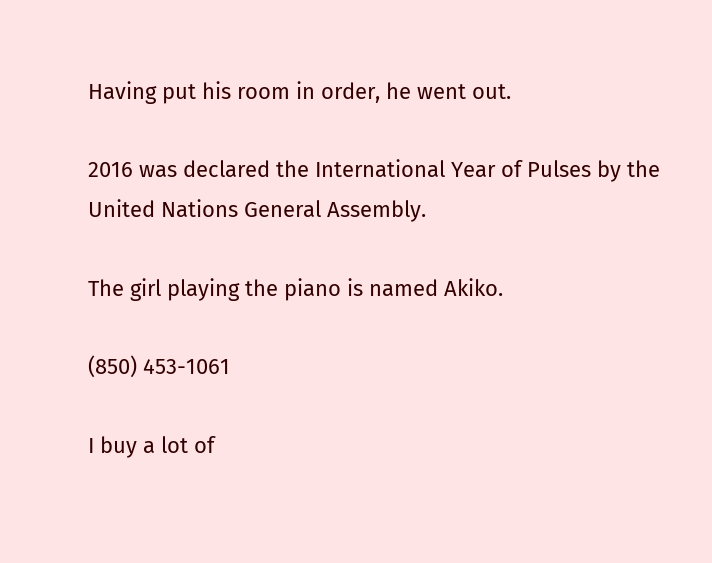Having put his room in order, he went out.

2016 was declared the International Year of Pulses by the United Nations General Assembly.

The girl playing the piano is named Akiko.

(850) 453-1061

I buy a lot of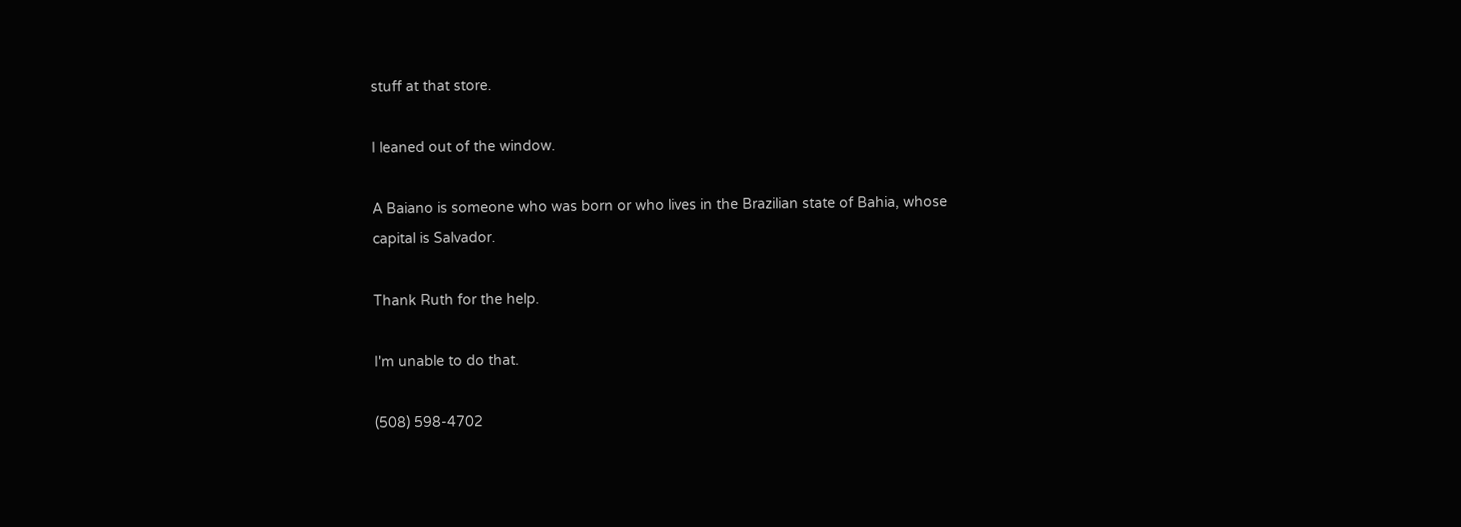stuff at that store.

I leaned out of the window.

A Baiano is someone who was born or who lives in the Brazilian state of Bahia, whose capital is Salvador.

Thank Ruth for the help.

I'm unable to do that.

(508) 598-4702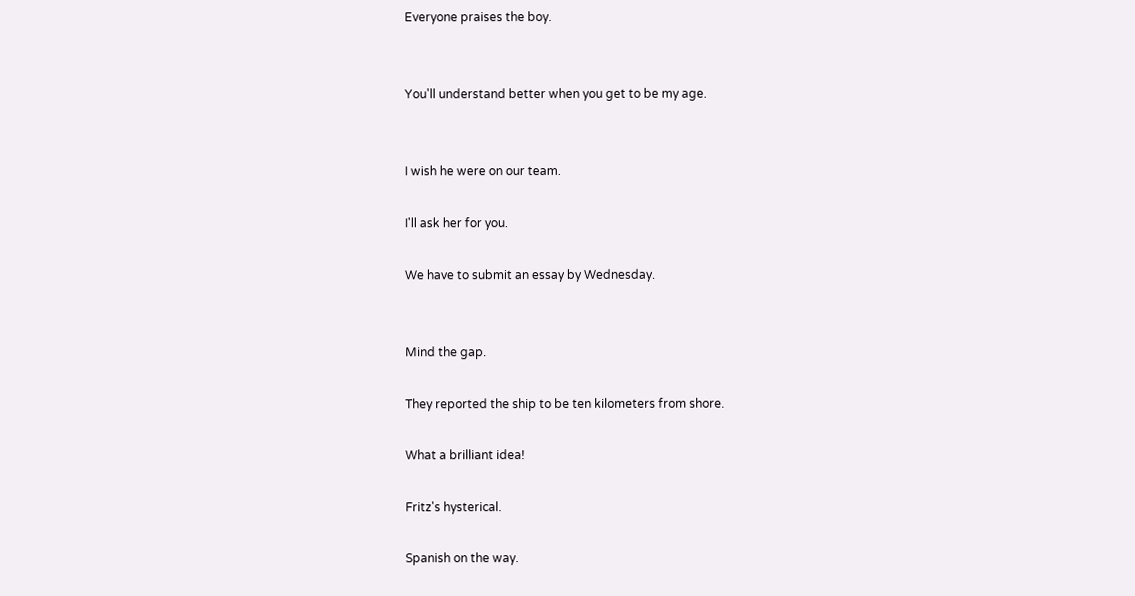Everyone praises the boy.


You'll understand better when you get to be my age.


I wish he were on our team.

I'll ask her for you.

We have to submit an essay by Wednesday.


Mind the gap.

They reported the ship to be ten kilometers from shore.

What a brilliant idea!

Fritz's hysterical.

Spanish on the way.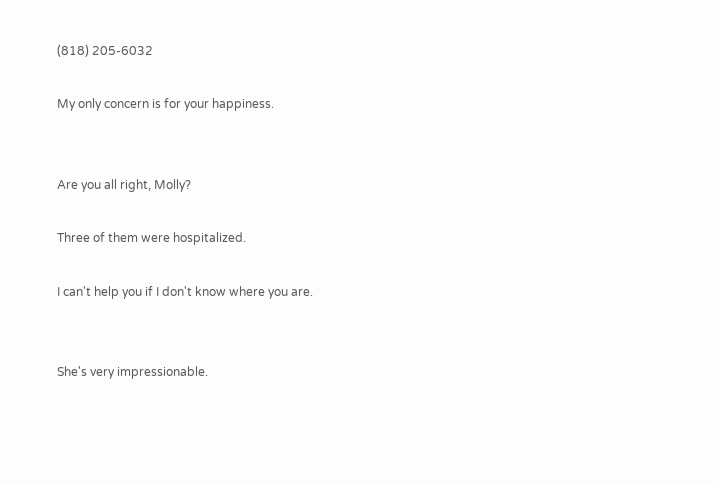(818) 205-6032

My only concern is for your happiness.


Are you all right, Molly?

Three of them were hospitalized.

I can't help you if I don't know where you are.


She's very impressionable.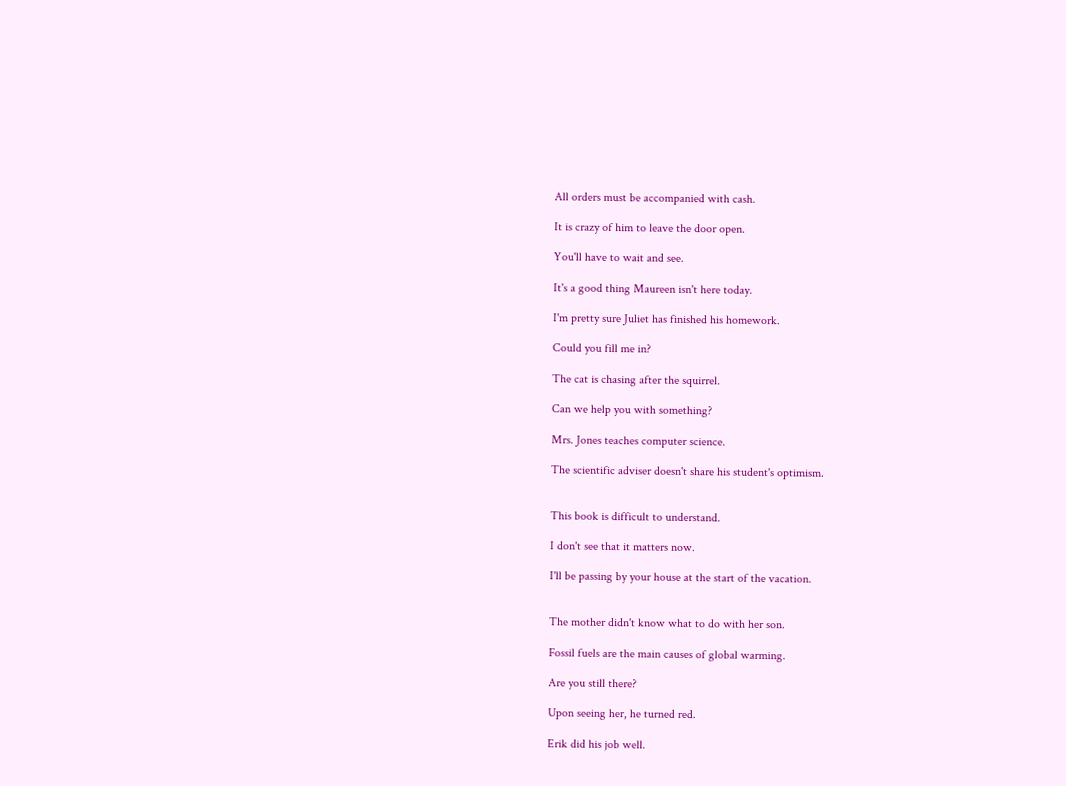All orders must be accompanied with cash.

It is crazy of him to leave the door open.

You'll have to wait and see.

It's a good thing Maureen isn't here today.

I'm pretty sure Juliet has finished his homework.

Could you fill me in?

The cat is chasing after the squirrel.

Can we help you with something?

Mrs. Jones teaches computer science.

The scientific adviser doesn't share his student's optimism.


This book is difficult to understand.

I don't see that it matters now.

I'll be passing by your house at the start of the vacation.


The mother didn't know what to do with her son.

Fossil fuels are the main causes of global warming.

Are you still there?

Upon seeing her, he turned red.

Erik did his job well.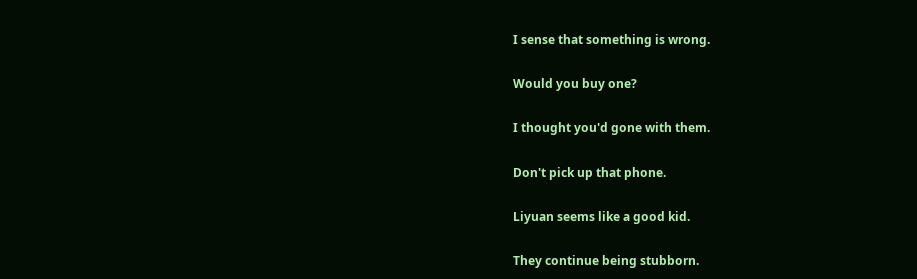I sense that something is wrong.

Would you buy one?

I thought you'd gone with them.

Don't pick up that phone.

Liyuan seems like a good kid.

They continue being stubborn.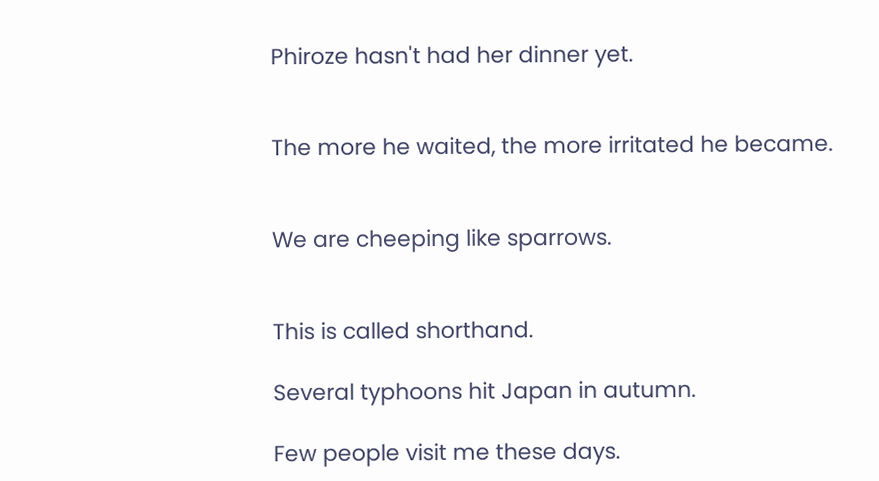Phiroze hasn't had her dinner yet.


The more he waited, the more irritated he became.


We are cheeping like sparrows.


This is called shorthand.

Several typhoons hit Japan in autumn.

Few people visit me these days.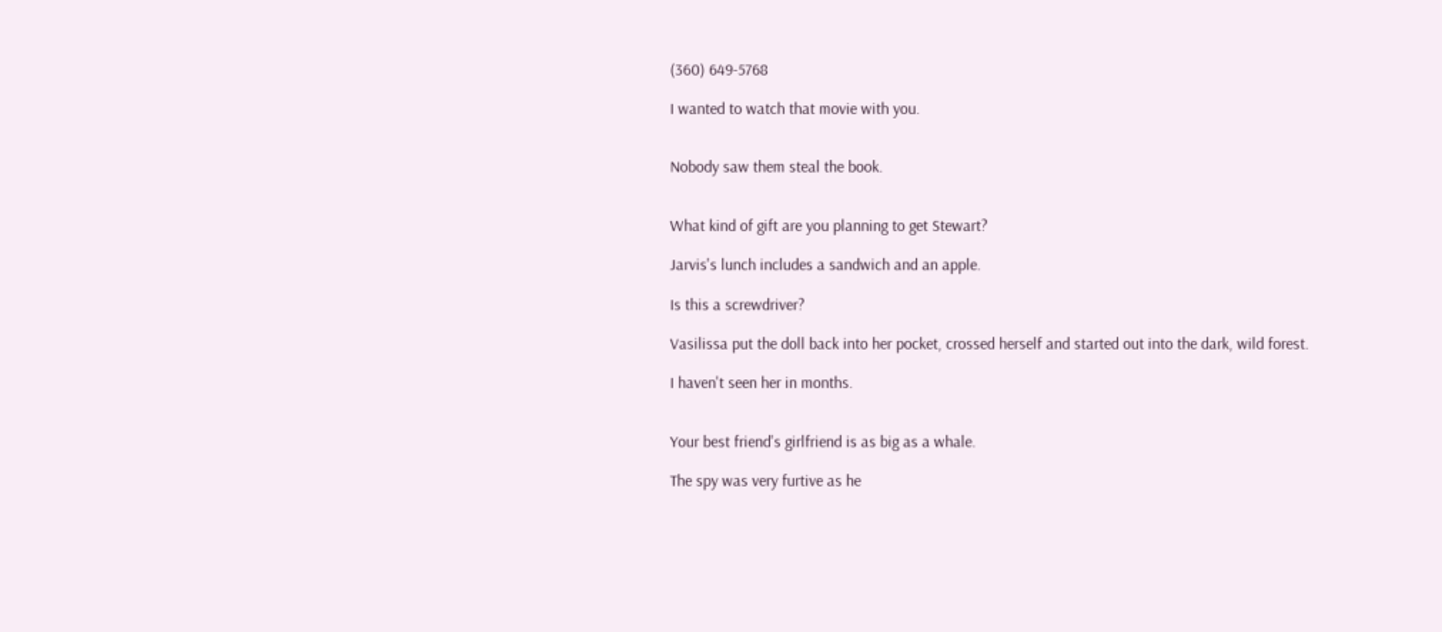(360) 649-5768

I wanted to watch that movie with you.


Nobody saw them steal the book.


What kind of gift are you planning to get Stewart?

Jarvis's lunch includes a sandwich and an apple.

Is this a screwdriver?

Vasilissa put the doll back into her pocket, crossed herself and started out into the dark, wild forest.

I haven't seen her in months.


Your best friend's girlfriend is as big as a whale.

The spy was very furtive as he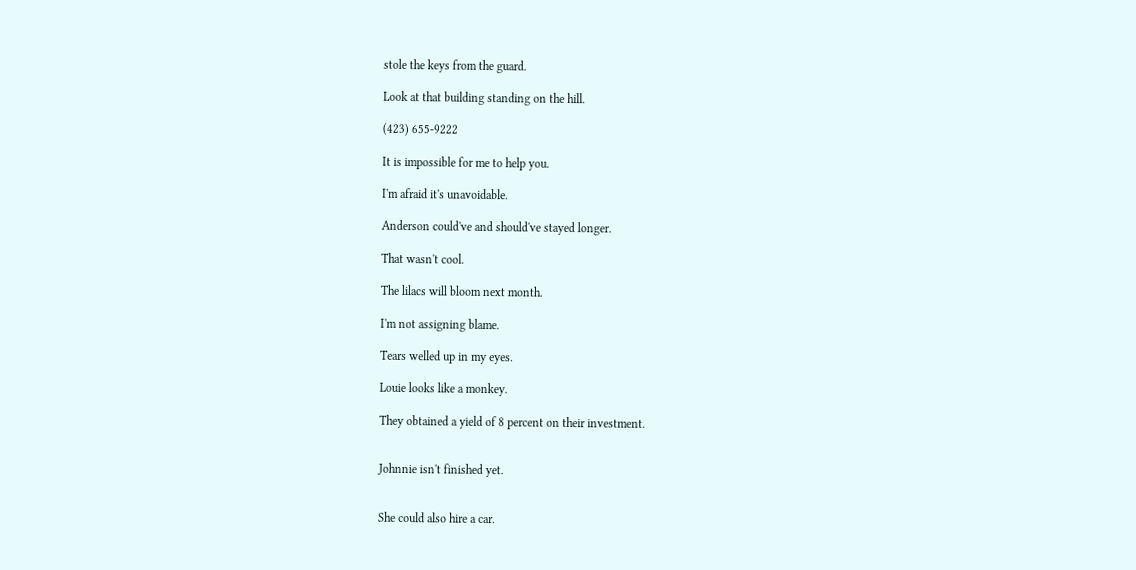stole the keys from the guard.

Look at that building standing on the hill.

(423) 655-9222

It is impossible for me to help you.

I'm afraid it's unavoidable.

Anderson could've and should've stayed longer.

That wasn't cool.

The lilacs will bloom next month.

I'm not assigning blame.

Tears welled up in my eyes.

Louie looks like a monkey.

They obtained a yield of 8 percent on their investment.


Johnnie isn't finished yet.


She could also hire a car.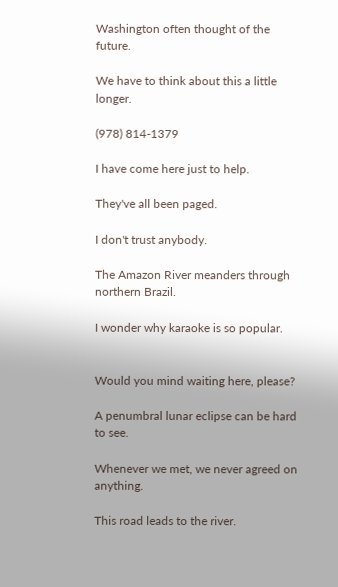Washington often thought of the future.

We have to think about this a little longer.

(978) 814-1379

I have come here just to help.

They've all been paged.

I don't trust anybody.

The Amazon River meanders through northern Brazil.

I wonder why karaoke is so popular.


Would you mind waiting here, please?

A penumbral lunar eclipse can be hard to see.

Whenever we met, we never agreed on anything.

This road leads to the river.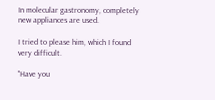In molecular gastronomy, completely new appliances are used.

I tried to please him, which I found very difficult.

"Have you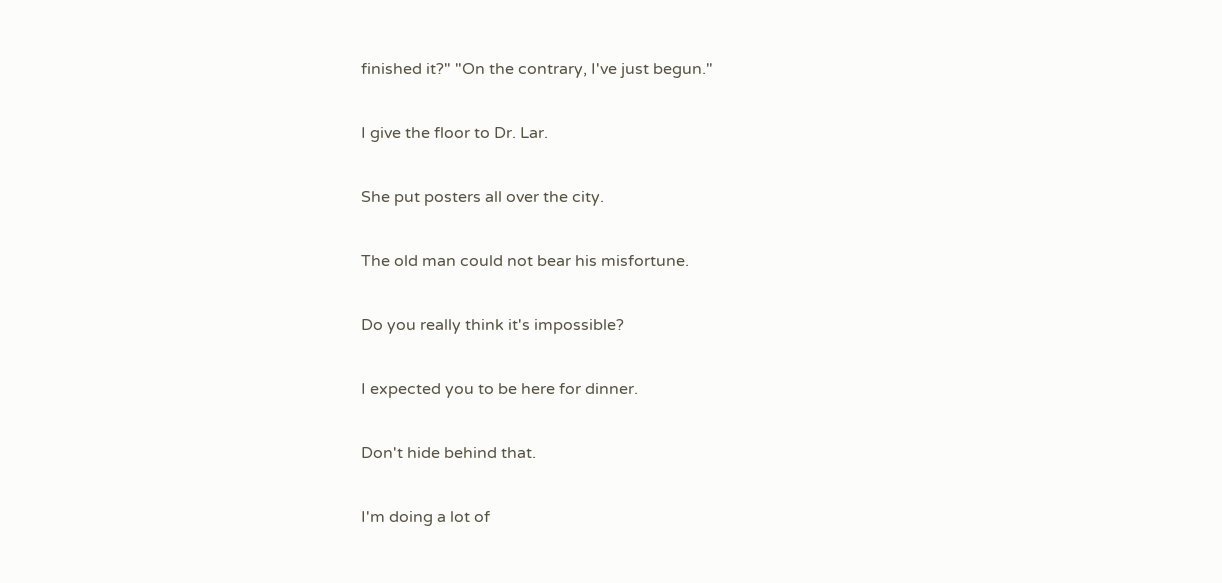finished it?" "On the contrary, I've just begun."

I give the floor to Dr. Lar.

She put posters all over the city.

The old man could not bear his misfortune.

Do you really think it's impossible?

I expected you to be here for dinner.

Don't hide behind that.

I'm doing a lot of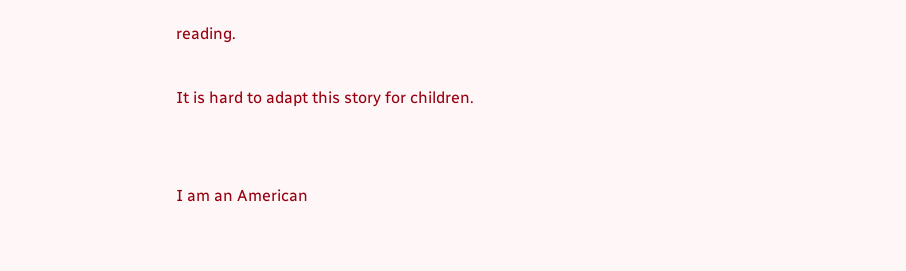reading.

It is hard to adapt this story for children.


I am an American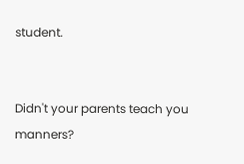student.


Didn't your parents teach you manners?